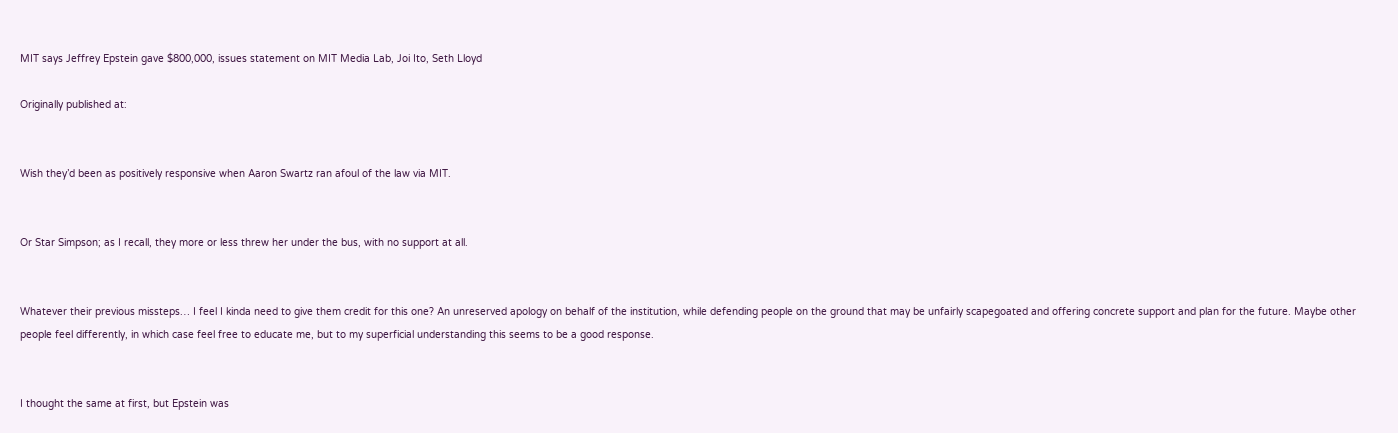MIT says Jeffrey Epstein gave $800,000, issues statement on MIT Media Lab, Joi Ito, Seth Lloyd

Originally published at:


Wish they’d been as positively responsive when Aaron Swartz ran afoul of the law via MIT.


Or Star Simpson; as I recall, they more or less threw her under the bus, with no support at all.


Whatever their previous missteps… I feel I kinda need to give them credit for this one? An unreserved apology on behalf of the institution, while defending people on the ground that may be unfairly scapegoated and offering concrete support and plan for the future. Maybe other people feel differently, in which case feel free to educate me, but to my superficial understanding this seems to be a good response.


I thought the same at first, but Epstein was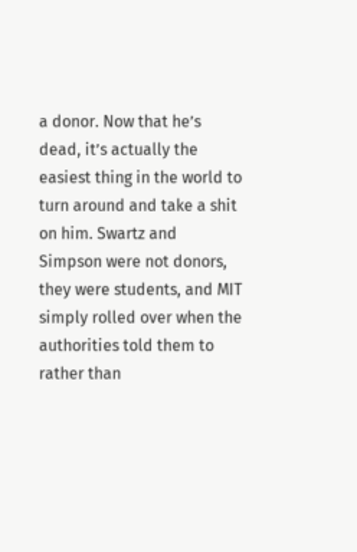a donor. Now that he’s dead, it’s actually the easiest thing in the world to turn around and take a shit on him. Swartz and Simpson were not donors, they were students, and MIT simply rolled over when the authorities told them to rather than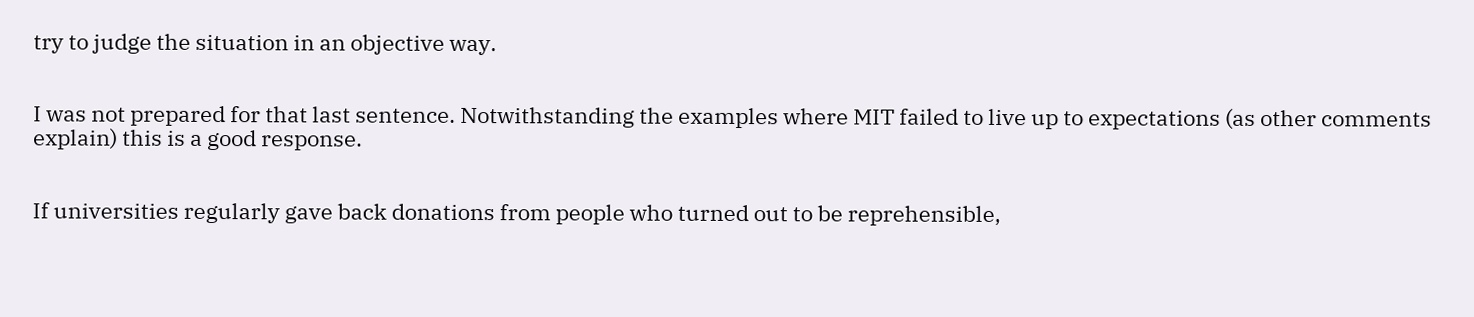try to judge the situation in an objective way.


I was not prepared for that last sentence. Notwithstanding the examples where MIT failed to live up to expectations (as other comments explain) this is a good response.


If universities regularly gave back donations from people who turned out to be reprehensible,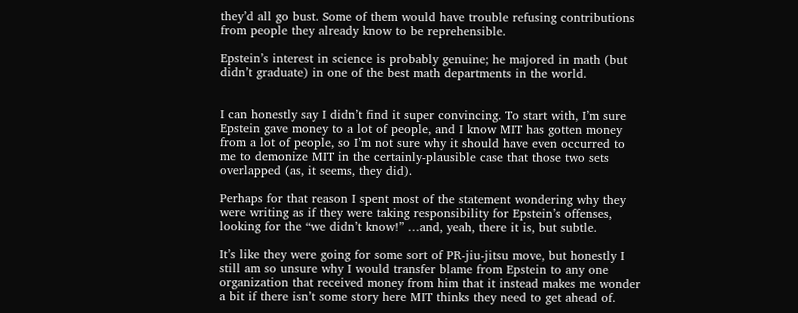they’d all go bust. Some of them would have trouble refusing contributions from people they already know to be reprehensible.

Epstein’s interest in science is probably genuine; he majored in math (but didn’t graduate) in one of the best math departments in the world.


I can honestly say I didn’t find it super convincing. To start with, I’m sure Epstein gave money to a lot of people, and I know MIT has gotten money from a lot of people, so I’m not sure why it should have even occurred to me to demonize MIT in the certainly-plausible case that those two sets overlapped (as, it seems, they did).

Perhaps for that reason I spent most of the statement wondering why they were writing as if they were taking responsibility for Epstein’s offenses, looking for the “we didn’t know!” …and, yeah, there it is, but subtle.

It’s like they were going for some sort of PR-jiu-jitsu move, but honestly I still am so unsure why I would transfer blame from Epstein to any one organization that received money from him that it instead makes me wonder a bit if there isn’t some story here MIT thinks they need to get ahead of.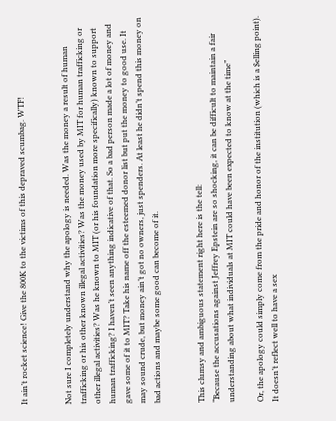It ain’t rocket science! Give the 800K to the victims of this depraved scumbag. WTF!


Not sure I completely understand why the apology is needed. Was the money a result of human trafficking or his other known illegal activities? Was the money used by MIT for human trafficking or other illegal activities? Was he known to MIT (or his foundation more specifically) known to support human trafficking? I haven’t seen anything indicative of that. So a bad person made a lot of money and gave some of it to MIT? Take his name off the esteemed donor list but put the money to good use. It may sound crude, but money ain’t got no owners, just spenders. At least he didn’t spend this money on bad actions and maybe some good can become of it.


This clumsy and ambiguous statement right here is the tell:
“Because the accusations against Jeffrey Epstein are so shocking, it can be difficult to maintain a fair understanding about what individuals at MIT could have been expected to know at the time”

Or, the apology could simply come from the pride and honor of the institution (which is a $elling point). It doesn’t reflect well to have a sex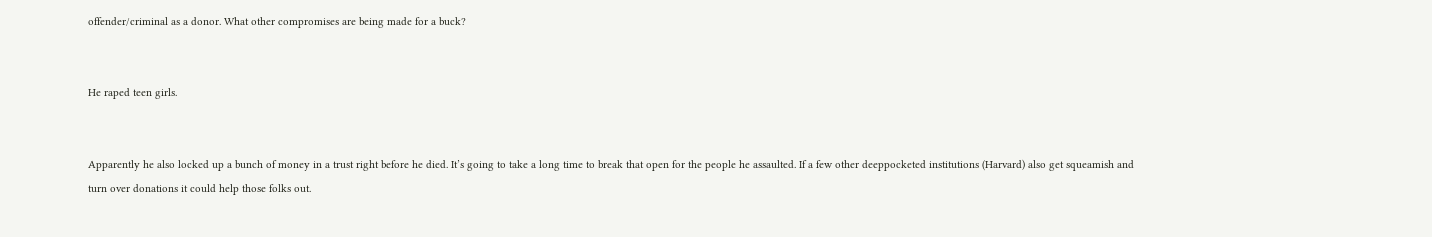offender/criminal as a donor. What other compromises are being made for a buck?


He raped teen girls.


Apparently he also locked up a bunch of money in a trust right before he died. It’s going to take a long time to break that open for the people he assaulted. If a few other deeppocketed institutions (Harvard) also get squeamish and turn over donations it could help those folks out.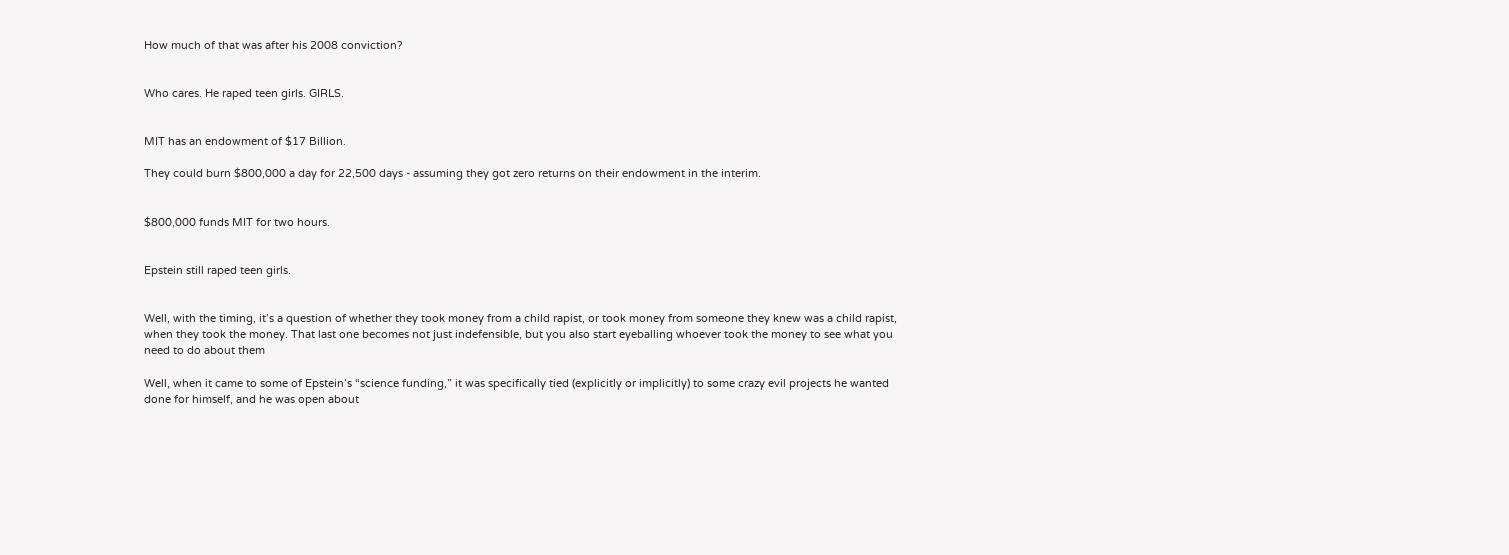How much of that was after his 2008 conviction?


Who cares. He raped teen girls. GIRLS.


MIT has an endowment of $17 Billion.

They could burn $800,000 a day for 22,500 days - assuming they got zero returns on their endowment in the interim.


$800,000 funds MIT for two hours.


Epstein still raped teen girls.


Well, with the timing, it’s a question of whether they took money from a child rapist, or took money from someone they knew was a child rapist, when they took the money. That last one becomes not just indefensible, but you also start eyeballing whoever took the money to see what you need to do about them

Well, when it came to some of Epstein’s “science funding,” it was specifically tied (explicitly or implicitly) to some crazy evil projects he wanted done for himself, and he was open about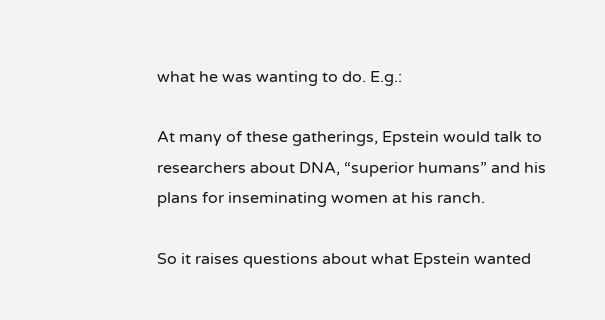what he was wanting to do. E.g.:

At many of these gatherings, Epstein would talk to researchers about DNA, “superior humans” and his plans for inseminating women at his ranch.

So it raises questions about what Epstein wanted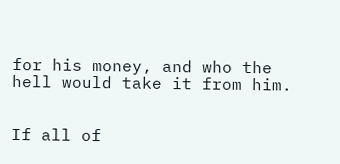for his money, and who the hell would take it from him.


If all of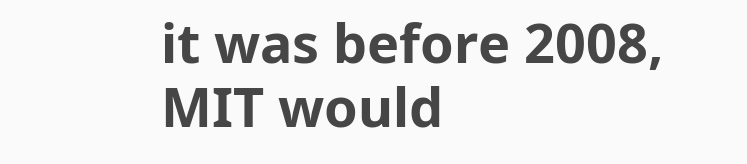it was before 2008, MIT would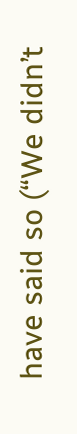have said so (“We didn’t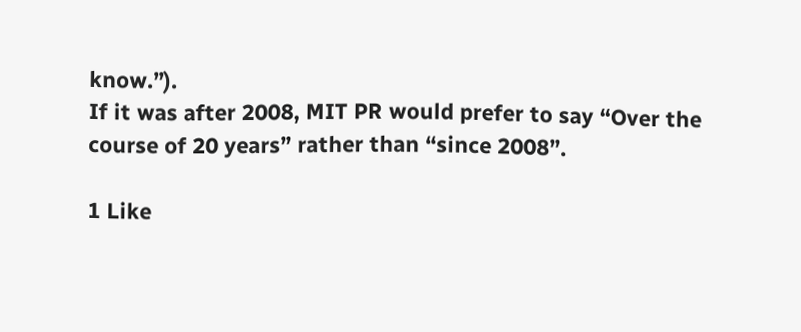know.”).
If it was after 2008, MIT PR would prefer to say “Over the course of 20 years” rather than “since 2008”.

1 Like